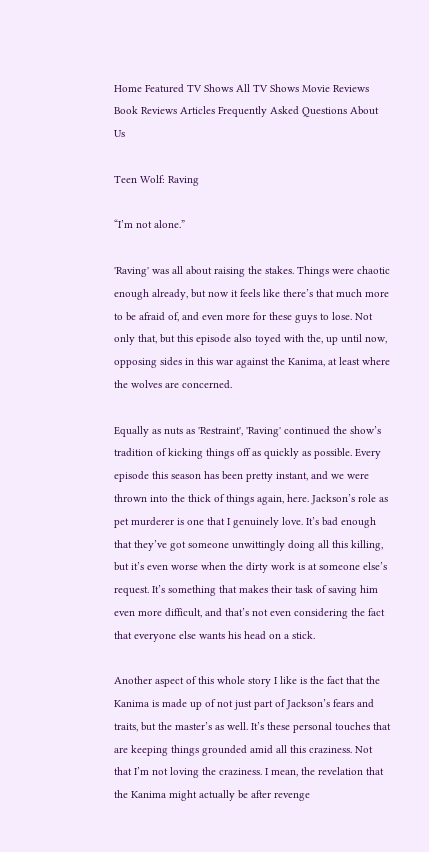Home Featured TV Shows All TV Shows Movie Reviews Book Reviews Articles Frequently Asked Questions About Us

Teen Wolf: Raving

“I’m not alone.”

'Raving' was all about raising the stakes. Things were chaotic enough already, but now it feels like there’s that much more to be afraid of, and even more for these guys to lose. Not only that, but this episode also toyed with the, up until now, opposing sides in this war against the Kanima, at least where the wolves are concerned.

Equally as nuts as 'Restraint', 'Raving' continued the show’s tradition of kicking things off as quickly as possible. Every episode this season has been pretty instant, and we were thrown into the thick of things again, here. Jackson’s role as pet murderer is one that I genuinely love. It’s bad enough that they’ve got someone unwittingly doing all this killing, but it’s even worse when the dirty work is at someone else’s request. It’s something that makes their task of saving him even more difficult, and that’s not even considering the fact that everyone else wants his head on a stick.

Another aspect of this whole story I like is the fact that the Kanima is made up of not just part of Jackson’s fears and traits, but the master’s as well. It’s these personal touches that are keeping things grounded amid all this craziness. Not that I’m not loving the craziness. I mean, the revelation that the Kanima might actually be after revenge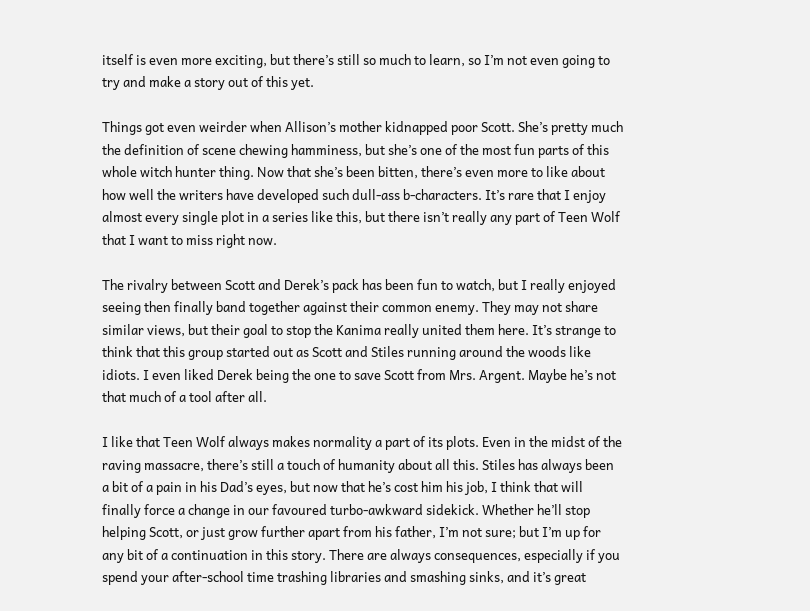itself is even more exciting, but there’s still so much to learn, so I’m not even going to try and make a story out of this yet.

Things got even weirder when Allison’s mother kidnapped poor Scott. She’s pretty much the definition of scene chewing hamminess, but she’s one of the most fun parts of this whole witch hunter thing. Now that she’s been bitten, there’s even more to like about how well the writers have developed such dull-ass b-characters. It’s rare that I enjoy almost every single plot in a series like this, but there isn’t really any part of Teen Wolf that I want to miss right now.

The rivalry between Scott and Derek’s pack has been fun to watch, but I really enjoyed seeing then finally band together against their common enemy. They may not share similar views, but their goal to stop the Kanima really united them here. It’s strange to think that this group started out as Scott and Stiles running around the woods like idiots. I even liked Derek being the one to save Scott from Mrs. Argent. Maybe he’s not that much of a tool after all.

I like that Teen Wolf always makes normality a part of its plots. Even in the midst of the raving massacre, there’s still a touch of humanity about all this. Stiles has always been a bit of a pain in his Dad’s eyes, but now that he’s cost him his job, I think that will finally force a change in our favoured turbo-awkward sidekick. Whether he’ll stop helping Scott, or just grow further apart from his father, I’m not sure; but I’m up for any bit of a continuation in this story. There are always consequences, especially if you spend your after-school time trashing libraries and smashing sinks, and it’s great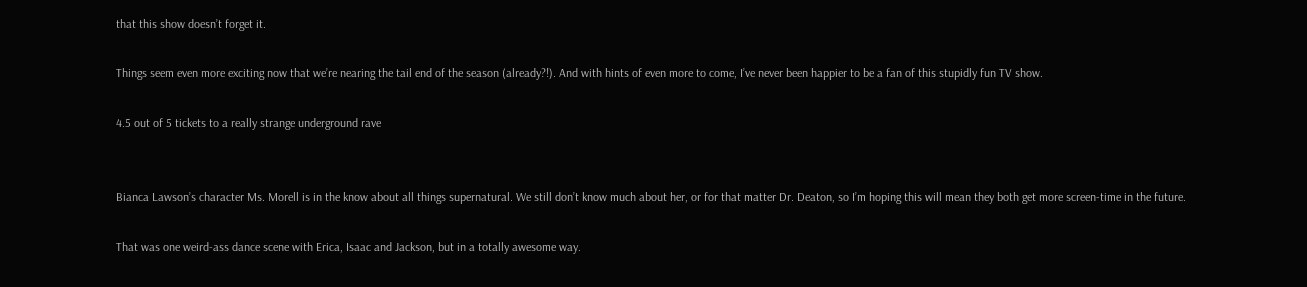that this show doesn’t forget it.

Things seem even more exciting now that we’re nearing the tail end of the season (already?!). And with hints of even more to come, I’ve never been happier to be a fan of this stupidly fun TV show.

4.5 out of 5 tickets to a really strange underground rave


Bianca Lawson’s character Ms. Morell is in the know about all things supernatural. We still don’t know much about her, or for that matter Dr. Deaton, so I’m hoping this will mean they both get more screen-time in the future.

That was one weird-ass dance scene with Erica, Isaac and Jackson, but in a totally awesome way.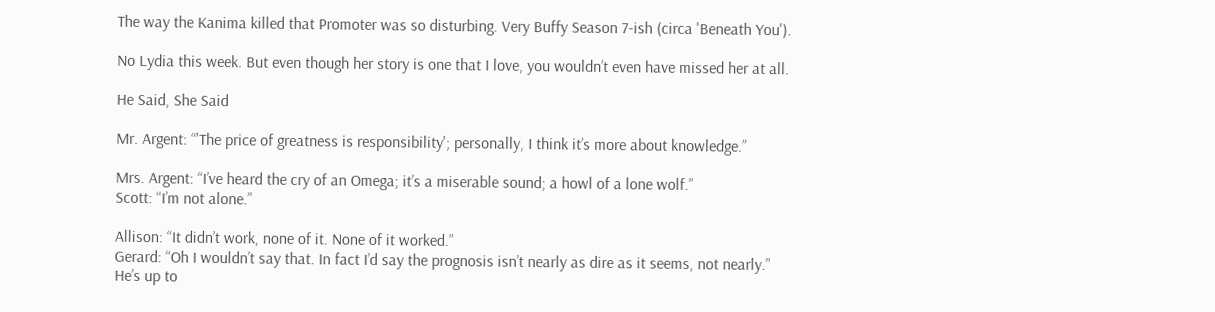The way the Kanima killed that Promoter was so disturbing. Very Buffy Season 7-ish (circa 'Beneath You').

No Lydia this week. But even though her story is one that I love, you wouldn’t even have missed her at all.

He Said, She Said

Mr. Argent: “'The price of greatness is responsibility'; personally, I think it’s more about knowledge.”

Mrs. Argent: “I’ve heard the cry of an Omega; it’s a miserable sound; a howl of a lone wolf.”
Scott: “I’m not alone.”

Allison: “It didn’t work, none of it. None of it worked.”
Gerard: “Oh I wouldn’t say that. In fact I’d say the prognosis isn’t nearly as dire as it seems, not nearly.”
He’s up to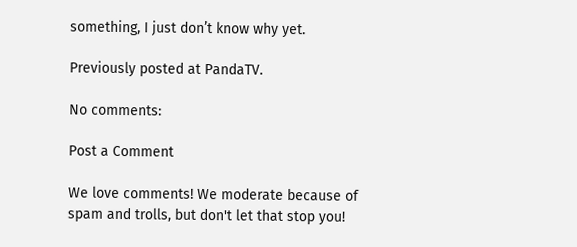something, I just don’t know why yet.

Previously posted at PandaTV.

No comments:

Post a Comment

We love comments! We moderate because of spam and trolls, but don't let that stop you!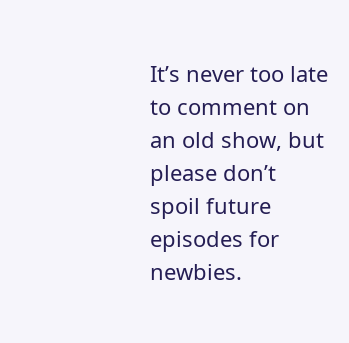It’s never too late to comment on an old show, but please don’t spoil future episodes for newbies.